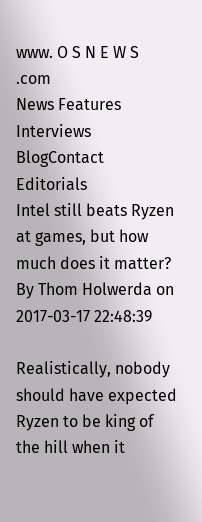www. O S N E W S .com
News Features Interviews
BlogContact Editorials
Intel still beats Ryzen at games, but how much does it matter?
By Thom Holwerda on 2017-03-17 22:48:39

Realistically, nobody should have expected Ryzen to be king of the hill when it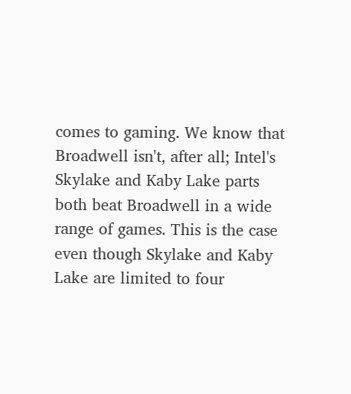comes to gaming. We know that Broadwell isn't, after all; Intel's Skylake and Kaby Lake parts both beat Broadwell in a wide range of games. This is the case even though Skylake and Kaby Lake are limited to four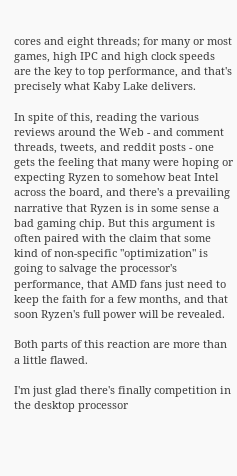cores and eight threads; for many or most games, high IPC and high clock speeds are the key to top performance, and that's precisely what Kaby Lake delivers.

In spite of this, reading the various reviews around the Web - and comment threads, tweets, and reddit posts - one gets the feeling that many were hoping or expecting Ryzen to somehow beat Intel across the board, and there's a prevailing narrative that Ryzen is in some sense a bad gaming chip. But this argument is often paired with the claim that some kind of non-specific "optimization" is going to salvage the processor's performance, that AMD fans just need to keep the faith for a few months, and that soon Ryzen's full power will be revealed.

Both parts of this reaction are more than a little flawed.

I'm just glad there's finally competition in the desktop processor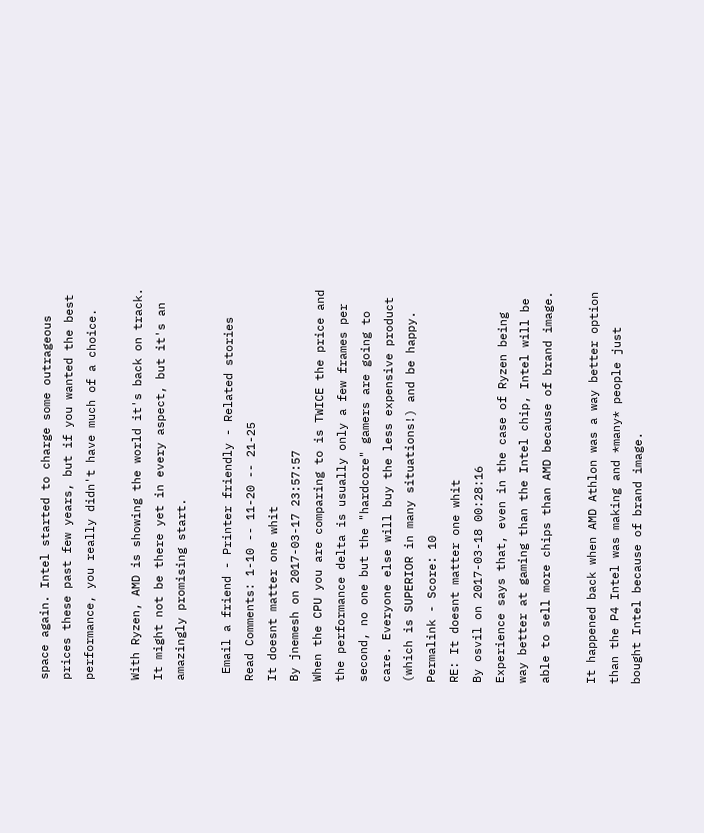space again. Intel started to charge some outrageous prices these past few years, but if you wanted the best performance, you really didn't have much of a choice.

With Ryzen, AMD is showing the world it's back on track. It might not be there yet in every aspect, but it's an amazingly promising start.

 Email a friend - Printer friendly - Related stories
Read Comments: 1-10 -- 11-20 -- 21-25
It doesnt matter one whit
By jnemesh on 2017-03-17 23:57:57
When the CPU you are comparing to is TWICE the price and the performance delta is usually only a few frames per second, no one but the "hardcore" gamers are going to care. Everyone else will buy the less expensive product (which is SUPERIOR in many situations!) and be happy.
Permalink - Score: 10
RE: It doesnt matter one whit
By osvil on 2017-03-18 00:28:16
Experience says that, even in the case of Ryzen being way better at gaming than the Intel chip, Intel will be able to sell more chips than AMD because of brand image.

It happened back when AMD Athlon was a way better option than the P4 Intel was making and *many* people just bought Intel because of brand image.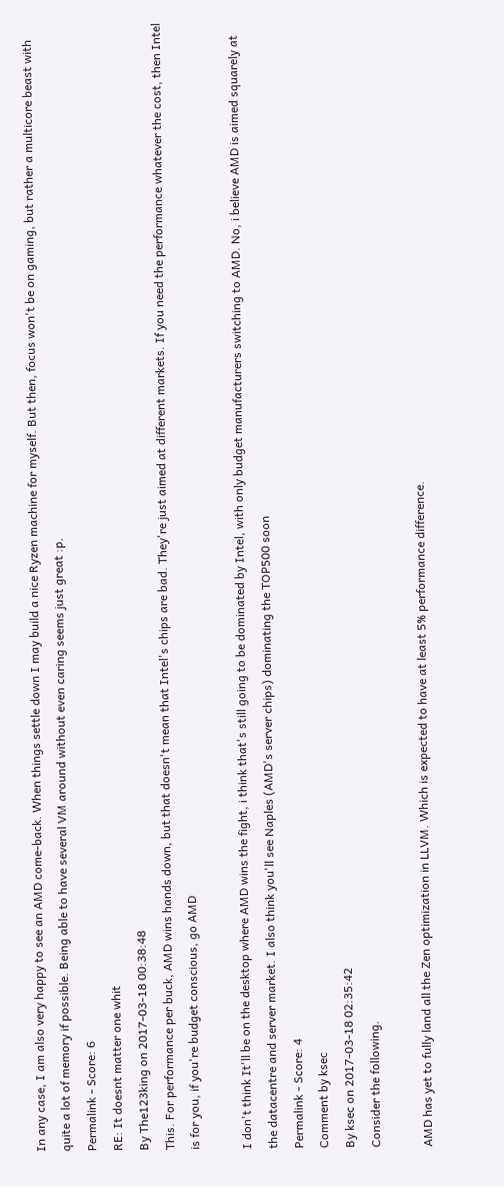In any case, I am also very happy to see an AMD come-back. When things settle down I may build a nice Ryzen machine for myself. But then, focus won't be on gaming, but rather a multicore beast with quite a lot of memory if possible. Being able to have several VM around without even caring seems just great :p.
Permalink - Score: 6
RE: It doesnt matter one whit
By The123king on 2017-03-18 00:38:48
This. For performance per buck, AMD wins hands down, but that doesn't mean that Intel's chips are bad. They're just aimed at different markets. If you need the performance whatever the cost, then Intel is for you, if you're budget conscious, go AMD

I don't think It'll be on the desktop where AMD wins the fight, i think that's still going to be dominated by Intel, with only budget manufacturers switching to AMD. No, i believe AMD is aimed squarely at the datacentre and server market. I also think you'll see Naples (AMD's server chips) dominating the TOP500 soon
Permalink - Score: 4
Comment by ksec
By ksec on 2017-03-18 02:35:42
Consider the following.

AMD has yet to fully land all the Zen optimization in LLVM. Which is expected to have at least 5% performance difference.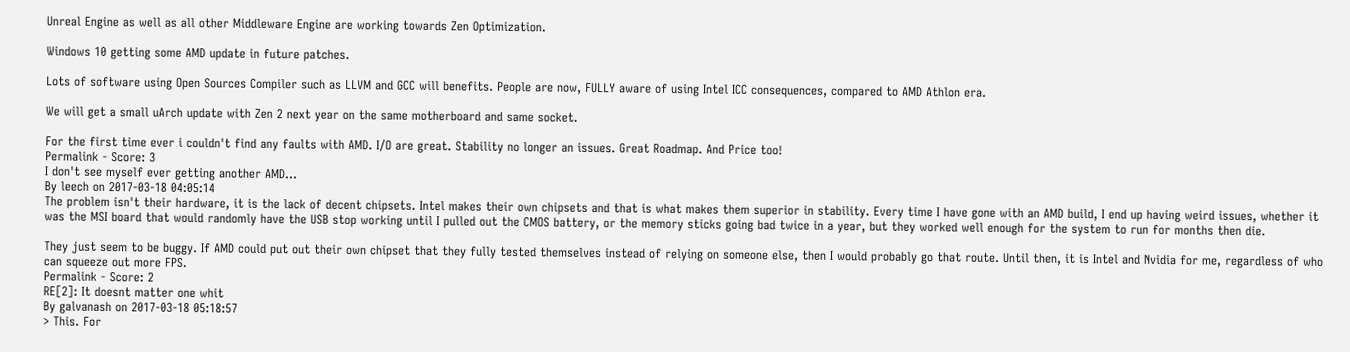Unreal Engine as well as all other Middleware Engine are working towards Zen Optimization.

Windows 10 getting some AMD update in future patches.

Lots of software using Open Sources Compiler such as LLVM and GCC will benefits. People are now, FULLY aware of using Intel ICC consequences, compared to AMD Athlon era.

We will get a small uArch update with Zen 2 next year on the same motherboard and same socket.

For the first time ever i couldn't find any faults with AMD. I/O are great. Stability no longer an issues. Great Roadmap. And Price too!
Permalink - Score: 3
I don't see myself ever getting another AMD...
By leech on 2017-03-18 04:05:14
The problem isn't their hardware, it is the lack of decent chipsets. Intel makes their own chipsets and that is what makes them superior in stability. Every time I have gone with an AMD build, I end up having weird issues, whether it was the MSI board that would randomly have the USB stop working until I pulled out the CMOS battery, or the memory sticks going bad twice in a year, but they worked well enough for the system to run for months then die.

They just seem to be buggy. If AMD could put out their own chipset that they fully tested themselves instead of relying on someone else, then I would probably go that route. Until then, it is Intel and Nvidia for me, regardless of who can squeeze out more FPS.
Permalink - Score: 2
RE[2]: It doesnt matter one whit
By galvanash on 2017-03-18 05:18:57
> This. For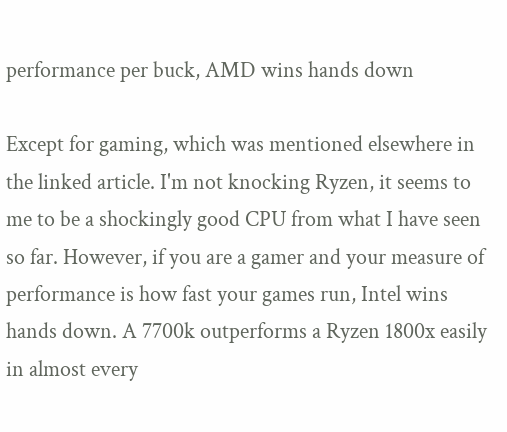performance per buck, AMD wins hands down

Except for gaming, which was mentioned elsewhere in the linked article. I'm not knocking Ryzen, it seems to me to be a shockingly good CPU from what I have seen so far. However, if you are a gamer and your measure of performance is how fast your games run, Intel wins hands down. A 7700k outperforms a Ryzen 1800x easily in almost every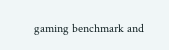gaming benchmark and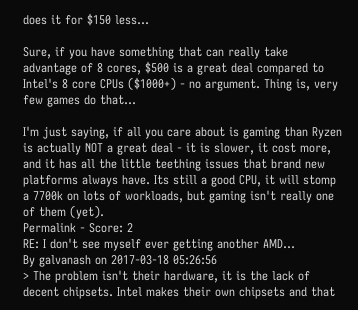does it for $150 less...

Sure, if you have something that can really take advantage of 8 cores, $500 is a great deal compared to Intel's 8 core CPUs ($1000+) - no argument. Thing is, very few games do that...

I'm just saying, if all you care about is gaming than Ryzen is actually NOT a great deal - it is slower, it cost more, and it has all the little teething issues that brand new platforms always have. Its still a good CPU, it will stomp a 7700k on lots of workloads, but gaming isn't really one of them (yet).
Permalink - Score: 2
RE: I don't see myself ever getting another AMD...
By galvanash on 2017-03-18 05:26:56
> The problem isn't their hardware, it is the lack of decent chipsets. Intel makes their own chipsets and that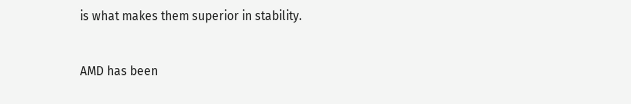is what makes them superior in stability.


AMD has been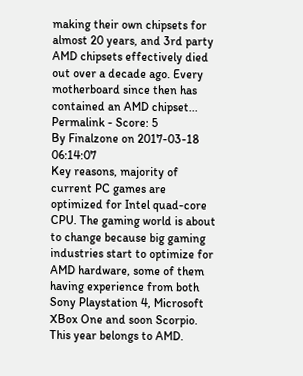making their own chipsets for almost 20 years, and 3rd party AMD chipsets effectively died out over a decade ago. Every motherboard since then has contained an AMD chipset...
Permalink - Score: 5
By Finalzone on 2017-03-18 06:14:07
Key reasons, majority of current PC games are optimized for Intel quad-core CPU. The gaming world is about to change because big gaming industries start to optimize for AMD hardware, some of them having experience from both Sony Playstation 4, Microsoft XBox One and soon Scorpio.
This year belongs to AMD.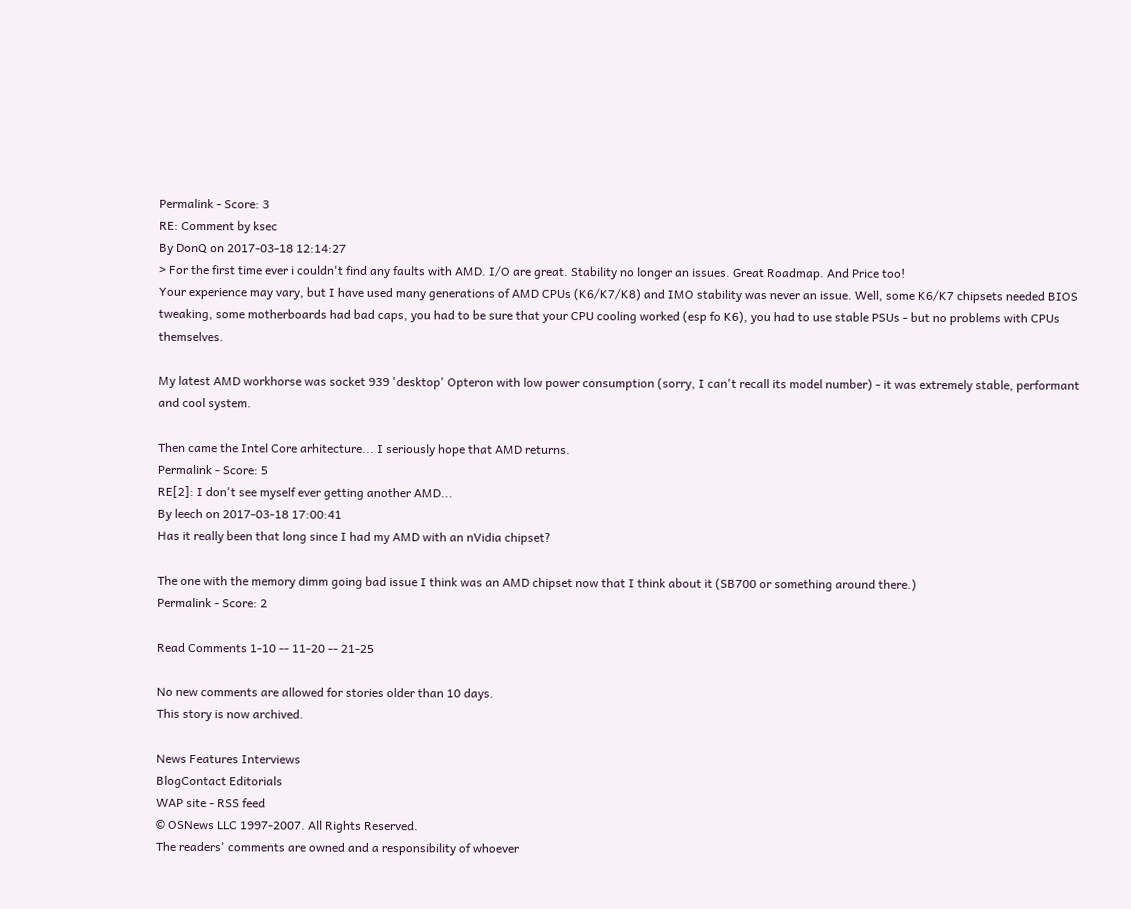Permalink - Score: 3
RE: Comment by ksec
By DonQ on 2017-03-18 12:14:27
> For the first time ever i couldn't find any faults with AMD. I/O are great. Stability no longer an issues. Great Roadmap. And Price too!
Your experience may vary, but I have used many generations of AMD CPUs (K6/K7/K8) and IMO stability was never an issue. Well, some K6/K7 chipsets needed BIOS tweaking, some motherboards had bad caps, you had to be sure that your CPU cooling worked (esp fo K6), you had to use stable PSUs - but no problems with CPUs themselves.

My latest AMD workhorse was socket 939 'desktop' Opteron with low power consumption (sorry, I can't recall its model number) - it was extremely stable, performant and cool system.

Then came the Intel Core arhitecture... I seriously hope that AMD returns.
Permalink - Score: 5
RE[2]: I don't see myself ever getting another AMD...
By leech on 2017-03-18 17:00:41
Has it really been that long since I had my AMD with an nVidia chipset?

The one with the memory dimm going bad issue I think was an AMD chipset now that I think about it (SB700 or something around there.)
Permalink - Score: 2

Read Comments 1-10 -- 11-20 -- 21-25

No new comments are allowed for stories older than 10 days.
This story is now archived.

News Features Interviews
BlogContact Editorials
WAP site - RSS feed
© OSNews LLC 1997-2007. All Rights Reserved.
The readers' comments are owned and a responsibility of whoever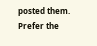posted them.
Prefer the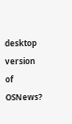desktop version of OSNews?